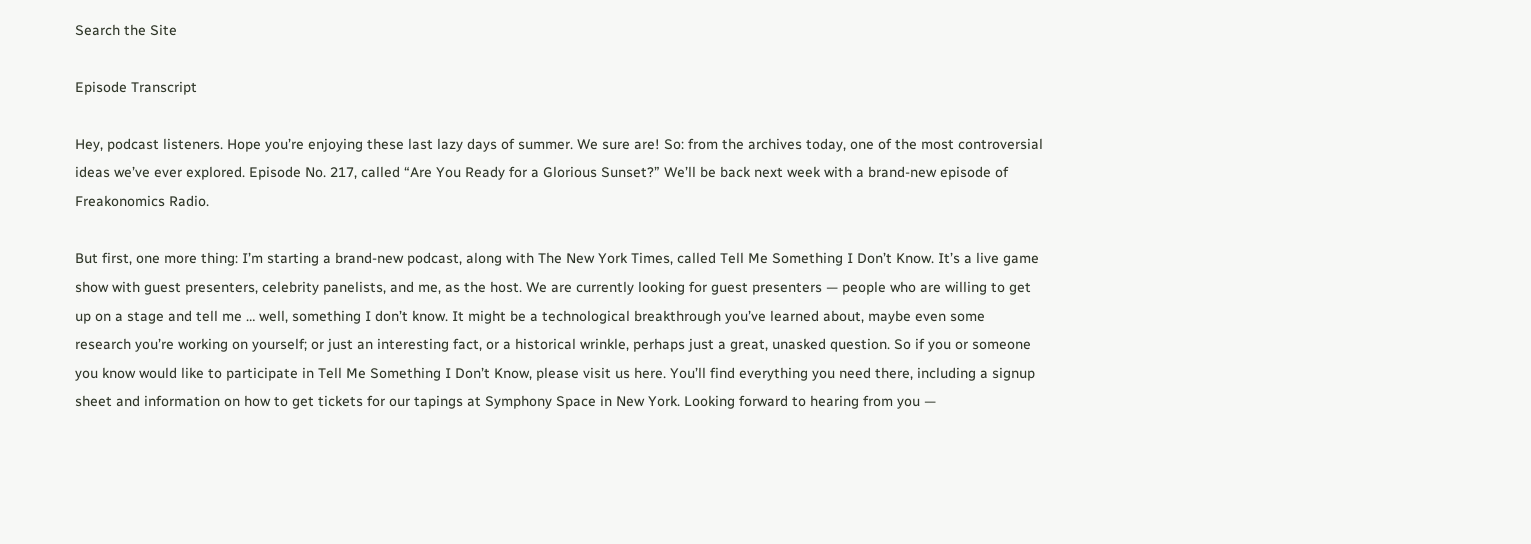Search the Site

Episode Transcript

Hey, podcast listeners. Hope you’re enjoying these last lazy days of summer. We sure are! So: from the archives today, one of the most controversial ideas we’ve ever explored. Episode No. 217, called “Are You Ready for a Glorious Sunset?” We’ll be back next week with a brand-new episode of Freakonomics Radio.

But first, one more thing: I’m starting a brand-new podcast, along with The New York Times, called Tell Me Something I Don’t Know. It’s a live game show with guest presenters, celebrity panelists, and me, as the host. We are currently looking for guest presenters — people who are willing to get up on a stage and tell me … well, something I don’t know. It might be a technological breakthrough you’ve learned about, maybe even some research you’re working on yourself; or just an interesting fact, or a historical wrinkle, perhaps just a great, unasked question. So if you or someone you know would like to participate in Tell Me Something I Don’t Know, please visit us here. You’ll find everything you need there, including a signup sheet and information on how to get tickets for our tapings at Symphony Space in New York. Looking forward to hearing from you —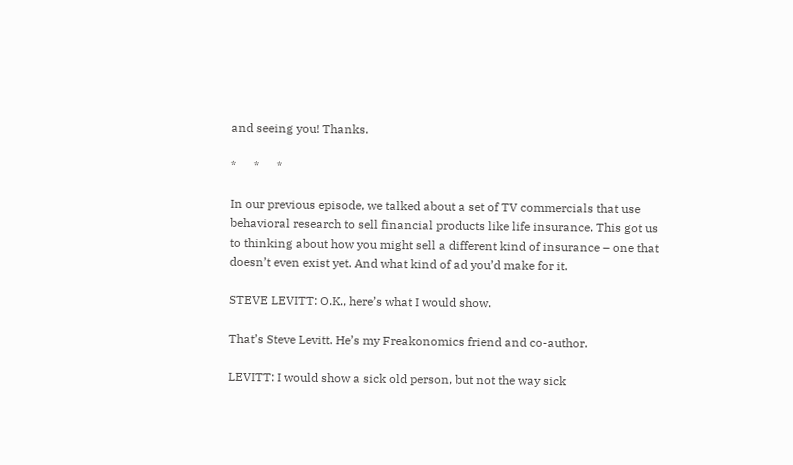and seeing you! Thanks.

*      *      *

In our previous episode, we talked about a set of TV commercials that use behavioral research to sell financial products like life insurance. This got us to thinking about how you might sell a different kind of insurance – one that doesn’t even exist yet. And what kind of ad you’d make for it.

STEVE LEVITT: O.K., here’s what I would show.

That’s Steve Levitt. He’s my Freakonomics friend and co-author.

LEVITT: I would show a sick old person, but not the way sick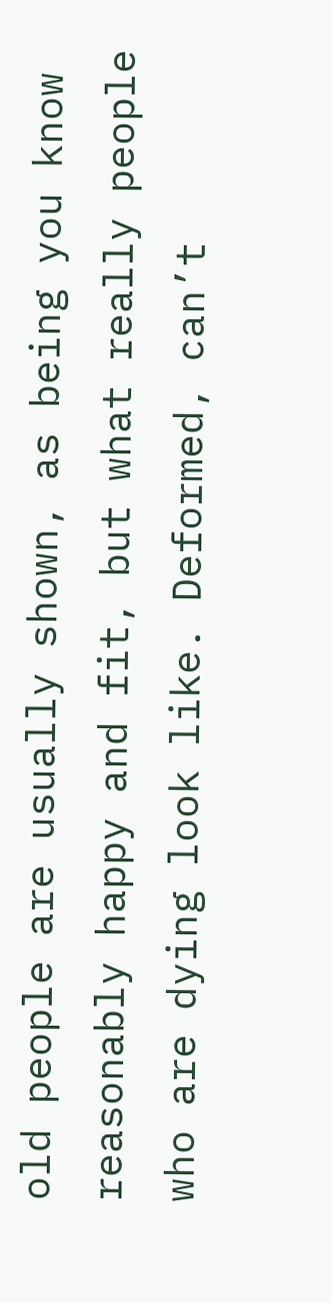old people are usually shown, as being you know reasonably happy and fit, but what really people who are dying look like. Deformed, can’t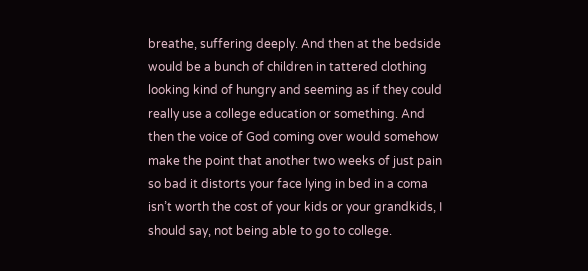breathe, suffering deeply. And then at the bedside would be a bunch of children in tattered clothing looking kind of hungry and seeming as if they could really use a college education or something. And then the voice of God coming over would somehow make the point that another two weeks of just pain so bad it distorts your face lying in bed in a coma isn’t worth the cost of your kids or your grandkids, I should say, not being able to go to college.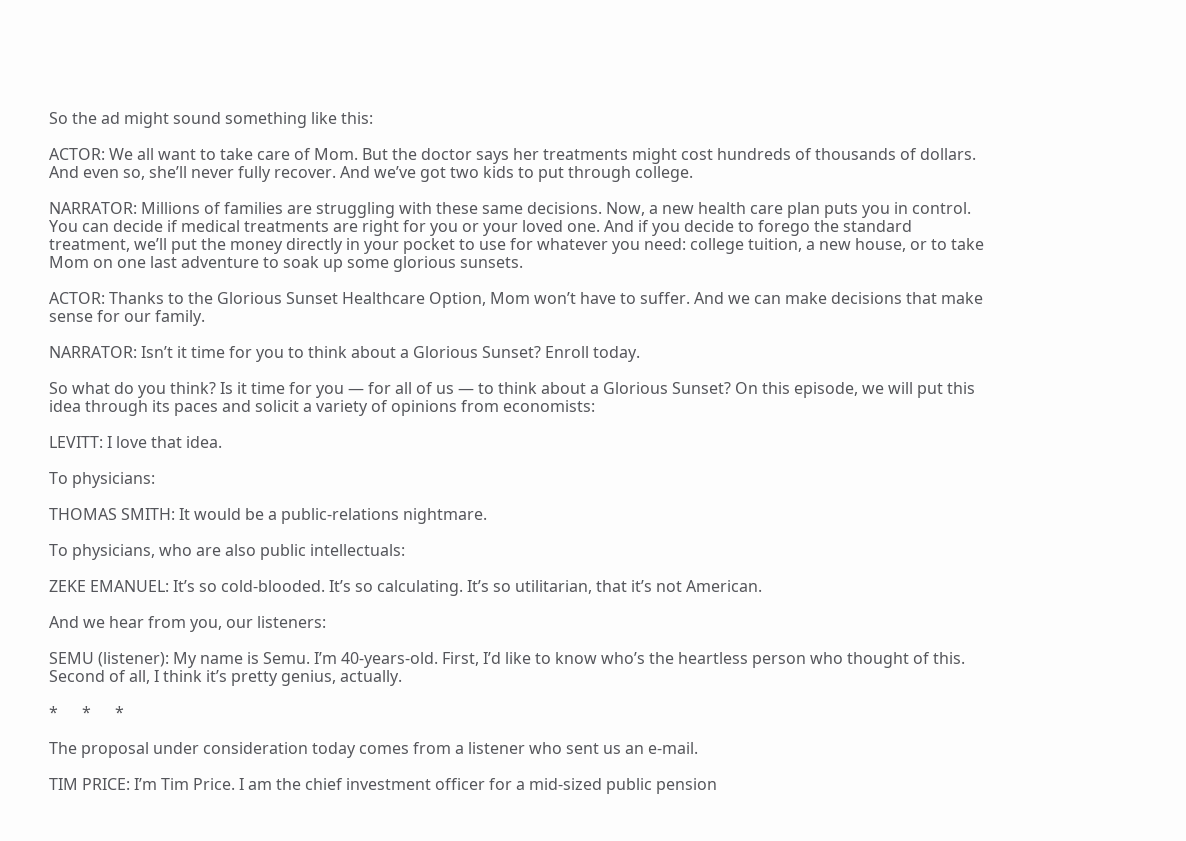So the ad might sound something like this:

ACTOR: We all want to take care of Mom. But the doctor says her treatments might cost hundreds of thousands of dollars. And even so, she’ll never fully recover. And we’ve got two kids to put through college.

NARRATOR: Millions of families are struggling with these same decisions. Now, a new health care plan puts you in control. You can decide if medical treatments are right for you or your loved one. And if you decide to forego the standard treatment, we’ll put the money directly in your pocket to use for whatever you need: college tuition, a new house, or to take Mom on one last adventure to soak up some glorious sunsets.

ACTOR: Thanks to the Glorious Sunset Healthcare Option, Mom won’t have to suffer. And we can make decisions that make sense for our family.

NARRATOR: Isn’t it time for you to think about a Glorious Sunset? Enroll today.

So what do you think? Is it time for you — for all of us — to think about a Glorious Sunset? On this episode, we will put this idea through its paces and solicit a variety of opinions from economists:

LEVITT: I love that idea.

To physicians:

THOMAS SMITH: It would be a public-relations nightmare.

To physicians, who are also public intellectuals:

ZEKE EMANUEL: It’s so cold-blooded. It’s so calculating. It’s so utilitarian, that it’s not American.

And we hear from you, our listeners:

SEMU (listener): My name is Semu. I’m 40-years-old. First, I’d like to know who’s the heartless person who thought of this. Second of all, I think it’s pretty genius, actually.

*      *      *

The proposal under consideration today comes from a listener who sent us an e-mail.

TIM PRICE: I’m Tim Price. I am the chief investment officer for a mid-sized public pension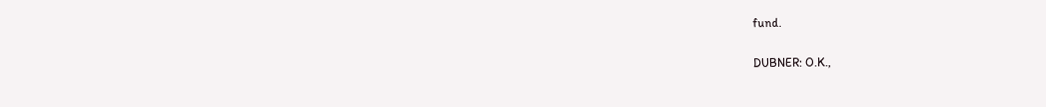fund.

DUBNER: O.K.,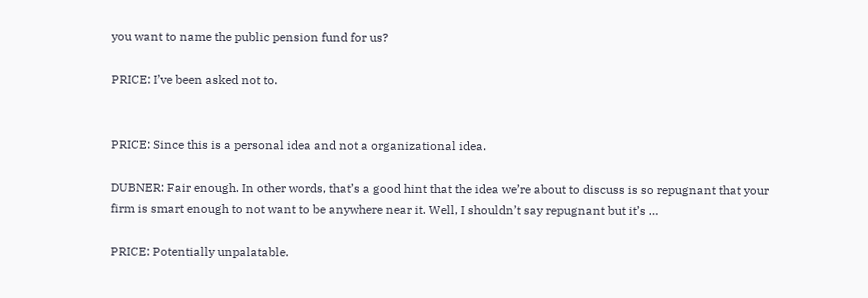you want to name the public pension fund for us?

PRICE: I’ve been asked not to.


PRICE: Since this is a personal idea and not a organizational idea.

DUBNER: Fair enough. In other words, that’s a good hint that the idea we’re about to discuss is so repugnant that your firm is smart enough to not want to be anywhere near it. Well, I shouldn’t say repugnant but it’s …

PRICE: Potentially unpalatable.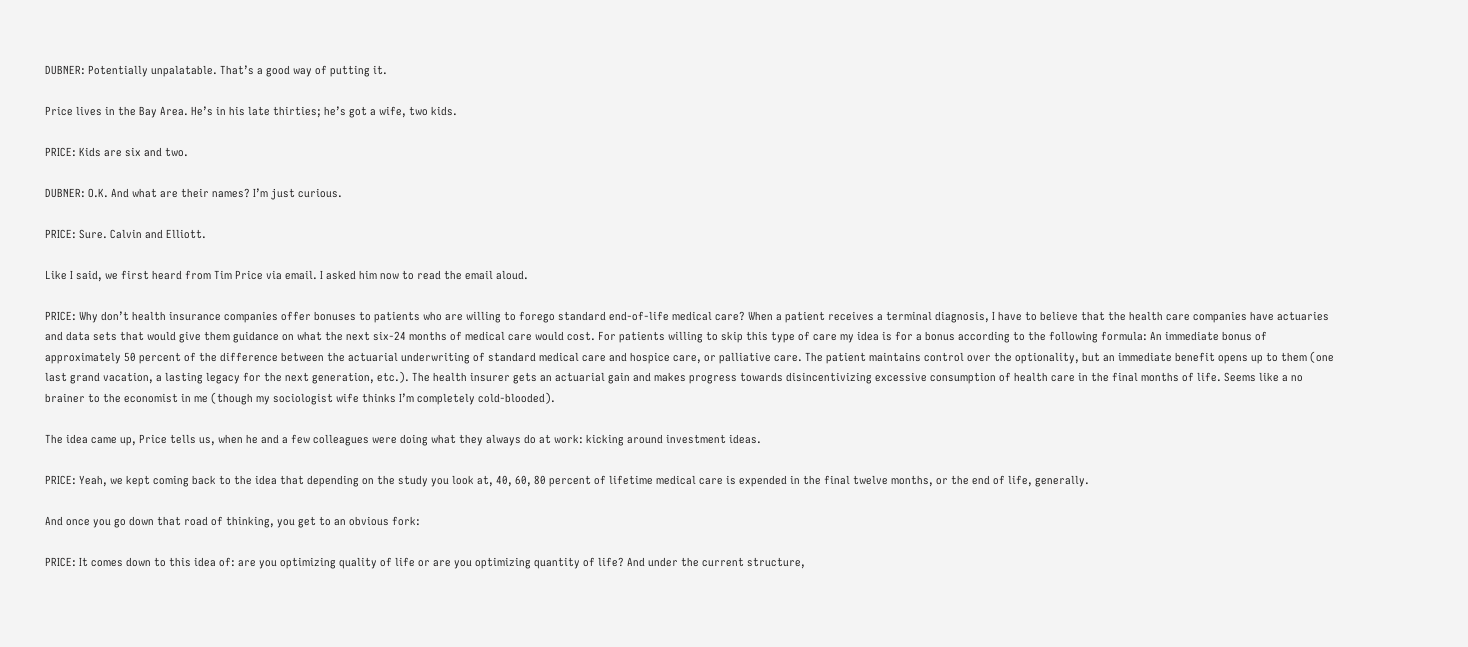DUBNER: Potentially unpalatable. That’s a good way of putting it.

Price lives in the Bay Area. He’s in his late thirties; he’s got a wife, two kids.

PRICE: Kids are six and two.

DUBNER: O.K. And what are their names? I’m just curious.

PRICE: Sure. Calvin and Elliott.

Like I said, we first heard from Tim Price via email. I asked him now to read the email aloud.

PRICE: Why don’t health insurance companies offer bonuses to patients who are willing to forego standard end-of-life medical care? When a patient receives a terminal diagnosis, I have to believe that the health care companies have actuaries and data sets that would give them guidance on what the next six-24 months of medical care would cost. For patients willing to skip this type of care my idea is for a bonus according to the following formula: An immediate bonus of approximately 50 percent of the difference between the actuarial underwriting of standard medical care and hospice care, or palliative care. The patient maintains control over the optionality, but an immediate benefit opens up to them (one last grand vacation, a lasting legacy for the next generation, etc.). The health insurer gets an actuarial gain and makes progress towards disincentivizing excessive consumption of health care in the final months of life. Seems like a no brainer to the economist in me (though my sociologist wife thinks I’m completely cold-blooded).

The idea came up, Price tells us, when he and a few colleagues were doing what they always do at work: kicking around investment ideas.

PRICE: Yeah, we kept coming back to the idea that depending on the study you look at, 40, 60, 80 percent of lifetime medical care is expended in the final twelve months, or the end of life, generally.

And once you go down that road of thinking, you get to an obvious fork:

PRICE: It comes down to this idea of: are you optimizing quality of life or are you optimizing quantity of life? And under the current structure,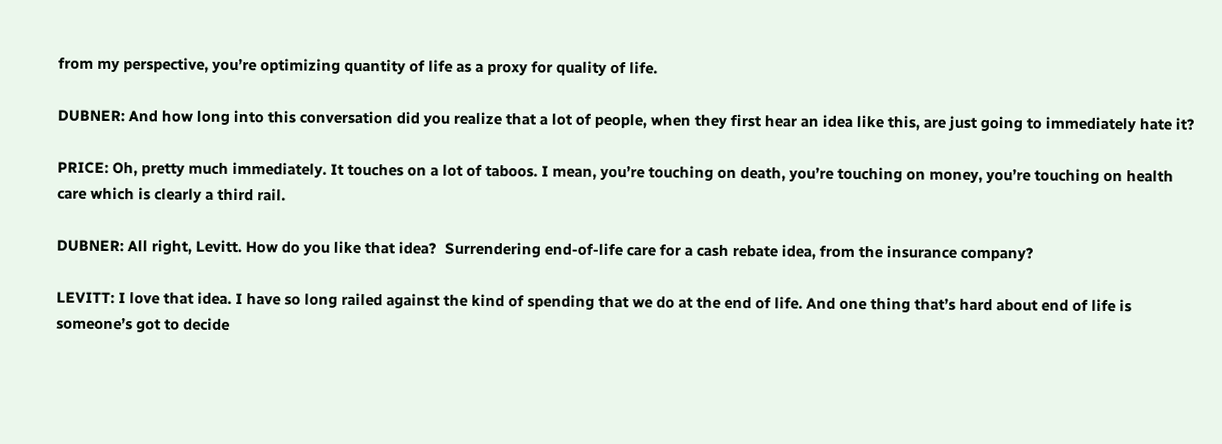from my perspective, you’re optimizing quantity of life as a proxy for quality of life.

DUBNER: And how long into this conversation did you realize that a lot of people, when they first hear an idea like this, are just going to immediately hate it?

PRICE: Oh, pretty much immediately. It touches on a lot of taboos. I mean, you’re touching on death, you’re touching on money, you’re touching on health care which is clearly a third rail.

DUBNER: All right, Levitt. How do you like that idea?  Surrendering end-of-life care for a cash rebate idea, from the insurance company?

LEVITT: I love that idea. I have so long railed against the kind of spending that we do at the end of life. And one thing that’s hard about end of life is someone’s got to decide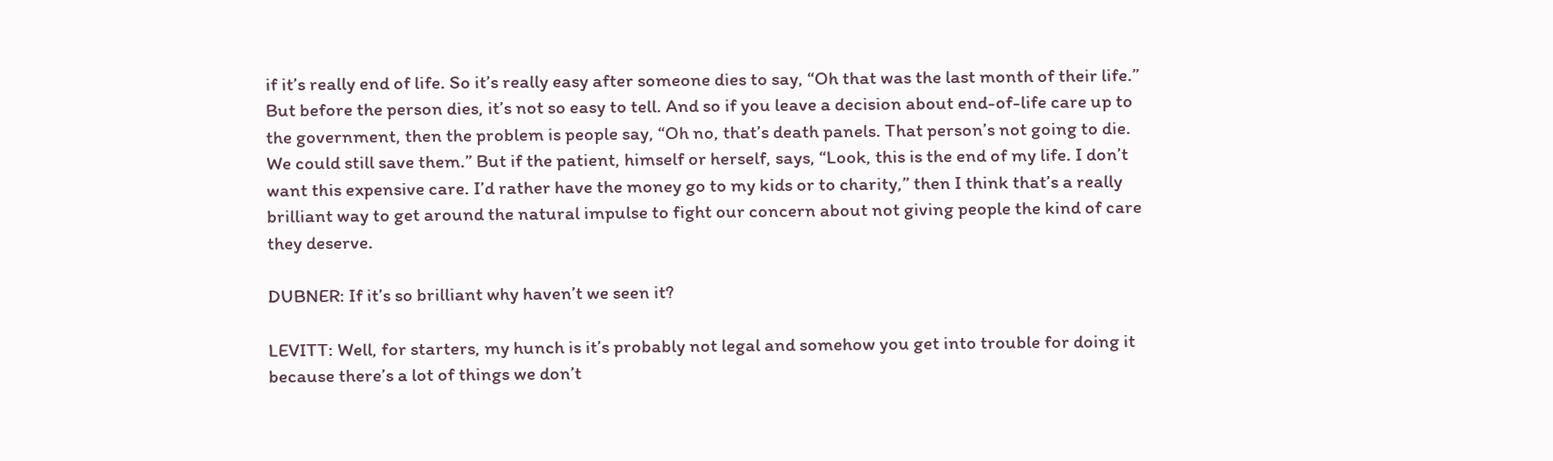if it’s really end of life. So it’s really easy after someone dies to say, “Oh that was the last month of their life.” But before the person dies, it’s not so easy to tell. And so if you leave a decision about end-of-life care up to the government, then the problem is people say, “Oh no, that’s death panels. That person’s not going to die. We could still save them.” But if the patient, himself or herself, says, “Look, this is the end of my life. I don’t want this expensive care. I’d rather have the money go to my kids or to charity,” then I think that’s a really brilliant way to get around the natural impulse to fight our concern about not giving people the kind of care they deserve.

DUBNER: If it’s so brilliant why haven’t we seen it?

LEVITT: Well, for starters, my hunch is it’s probably not legal and somehow you get into trouble for doing it because there’s a lot of things we don’t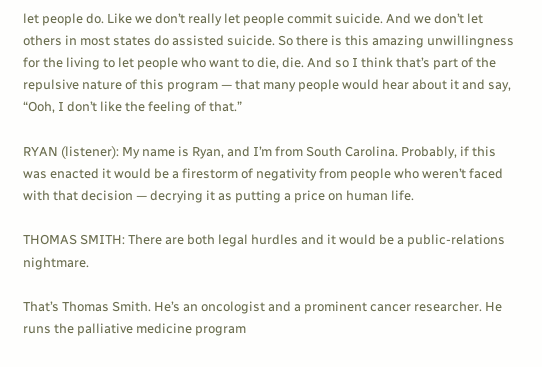let people do. Like we don’t really let people commit suicide. And we don’t let others in most states do assisted suicide. So there is this amazing unwillingness for the living to let people who want to die, die. And so I think that’s part of the repulsive nature of this program — that many people would hear about it and say, “Ooh, I don’t like the feeling of that.”

RYAN (listener): My name is Ryan, and I’m from South Carolina. Probably, if this was enacted it would be a firestorm of negativity from people who weren’t faced with that decision — decrying it as putting a price on human life.

THOMAS SMITH: There are both legal hurdles and it would be a public-relations nightmare.

That’s Thomas Smith. He’s an oncologist and a prominent cancer researcher. He runs the palliative medicine program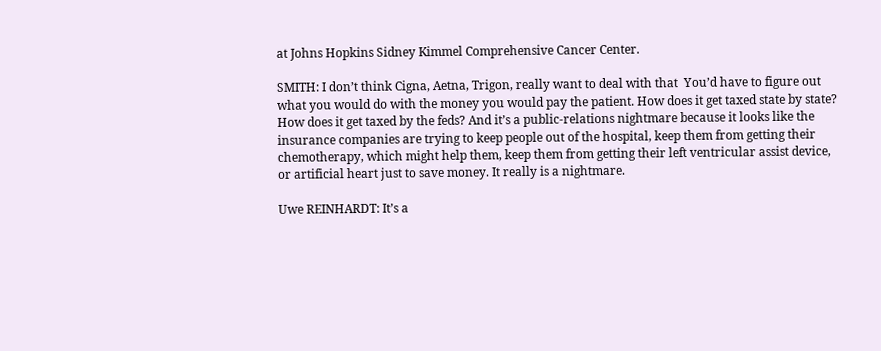at Johns Hopkins Sidney Kimmel Comprehensive Cancer Center.

SMITH: I don’t think Cigna, Aetna, Trigon, really want to deal with that  You’d have to figure out what you would do with the money you would pay the patient. How does it get taxed state by state? How does it get taxed by the feds? And it’s a public-relations nightmare because it looks like the insurance companies are trying to keep people out of the hospital, keep them from getting their chemotherapy, which might help them, keep them from getting their left ventricular assist device, or artificial heart just to save money. It really is a nightmare.

Uwe REINHARDT: It’s a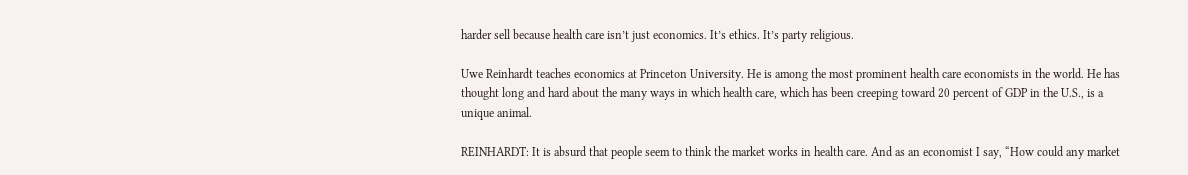harder sell because health care isn’t just economics. It’s ethics. It’s party religious.

Uwe Reinhardt teaches economics at Princeton University. He is among the most prominent health care economists in the world. He has thought long and hard about the many ways in which health care, which has been creeping toward 20 percent of GDP in the U.S., is a unique animal.

REINHARDT: It is absurd that people seem to think the market works in health care. And as an economist I say, “How could any market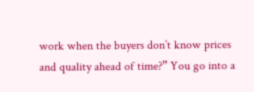work when the buyers don’t know prices and quality ahead of time?” You go into a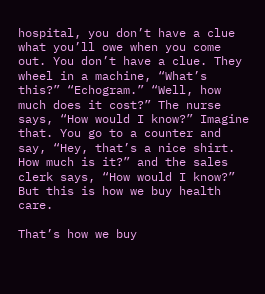hospital, you don’t have a clue what you’ll owe when you come out. You don’t have a clue. They wheel in a machine, “What’s this?” “Echogram.” “Well, how much does it cost?” The nurse says, “How would I know?” Imagine that. You go to a counter and say, “Hey, that’s a nice shirt. How much is it?” and the sales clerk says, “How would I know?” But this is how we buy health care.

That’s how we buy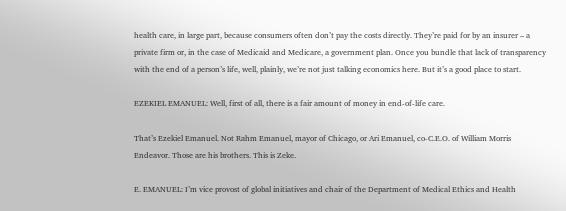health care, in large part, because consumers often don’t pay the costs directly. They’re paid for by an insurer – a private firm or, in the case of Medicaid and Medicare, a government plan. Once you bundle that lack of transparency with the end of a person’s life, well, plainly, we’re not just talking economics here. But it’s a good place to start.

EZEKIEL EMANUEL: Well, first of all, there is a fair amount of money in end-of-life care.

That’s Ezekiel Emanuel. Not Rahm Emanuel, mayor of Chicago, or Ari Emanuel, co-C.E.O. of William Morris Endeavor. Those are his brothers. This is Zeke.

E. EMANUEL: I’m vice provost of global initiatives and chair of the Department of Medical Ethics and Health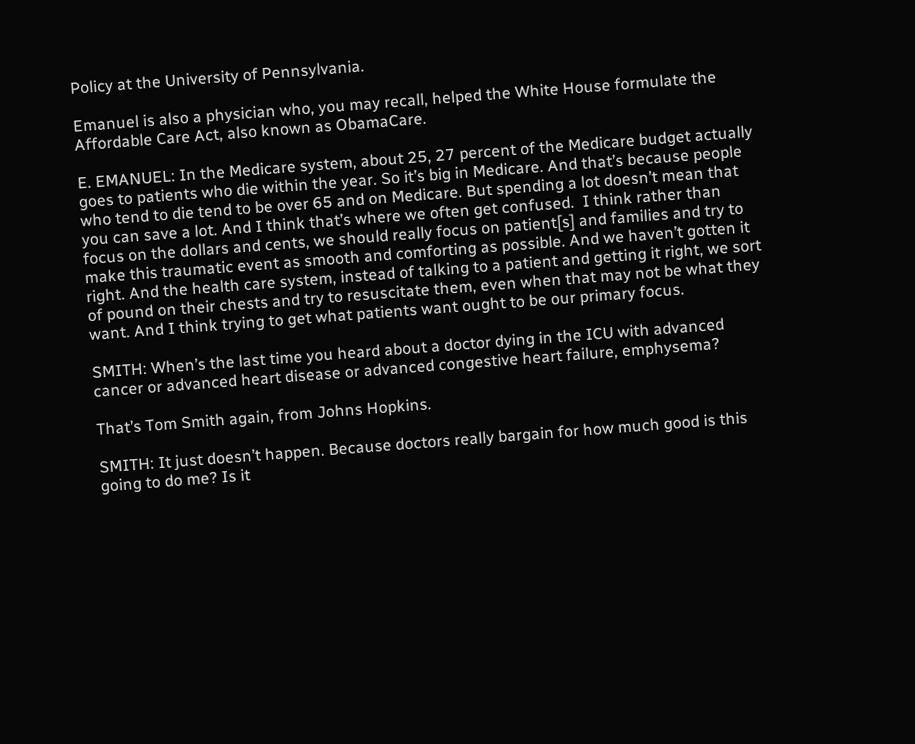Policy at the University of Pennsylvania.

Emanuel is also a physician who, you may recall, helped the White House formulate the Affordable Care Act, also known as ObamaCare.

E. EMANUEL: In the Medicare system, about 25, 27 percent of the Medicare budget actually goes to patients who die within the year. So it’s big in Medicare. And that’s because people who tend to die tend to be over 65 and on Medicare. But spending a lot doesn’t mean that you can save a lot. And I think that’s where we often get confused.  I think rather than focus on the dollars and cents, we should really focus on patient[s] and families and try to make this traumatic event as smooth and comforting as possible. And we haven’t gotten it right. And the health care system, instead of talking to a patient and getting it right, we sort of pound on their chests and try to resuscitate them, even when that may not be what they want. And I think trying to get what patients want ought to be our primary focus.

SMITH: When’s the last time you heard about a doctor dying in the ICU with advanced cancer or advanced heart disease or advanced congestive heart failure, emphysema?

That’s Tom Smith again, from Johns Hopkins.

SMITH: It just doesn’t happen. Because doctors really bargain for how much good is this going to do me? Is it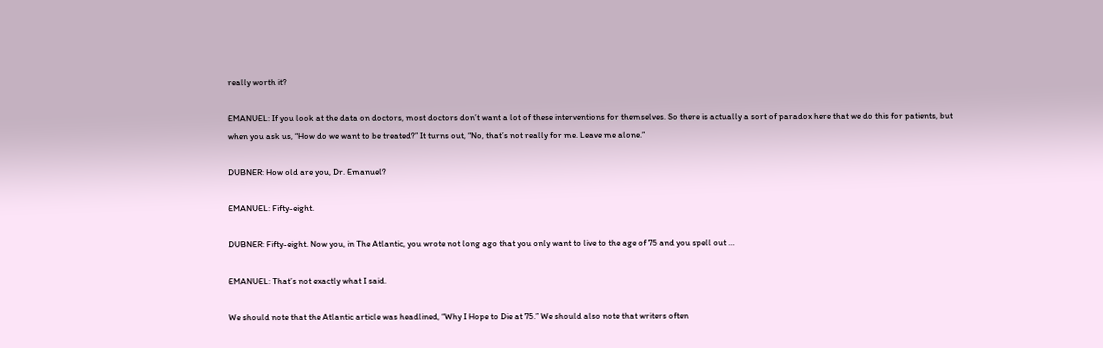really worth it?

EMANUEL: If you look at the data on doctors, most doctors don’t want a lot of these interventions for themselves. So there is actually a sort of paradox here that we do this for patients, but when you ask us, “How do we want to be treated?” It turns out, “No, that’s not really for me. Leave me alone.”

DUBNER: How old are you, Dr. Emanuel?

EMANUEL: Fifty-eight.

DUBNER: Fifty-eight. Now you, in The Atlantic, you wrote not long ago that you only want to live to the age of 75 and you spell out …

EMANUEL: That’s not exactly what I said.

We should note that the Atlantic article was headlined, “Why I Hope to Die at 75.” We should also note that writers often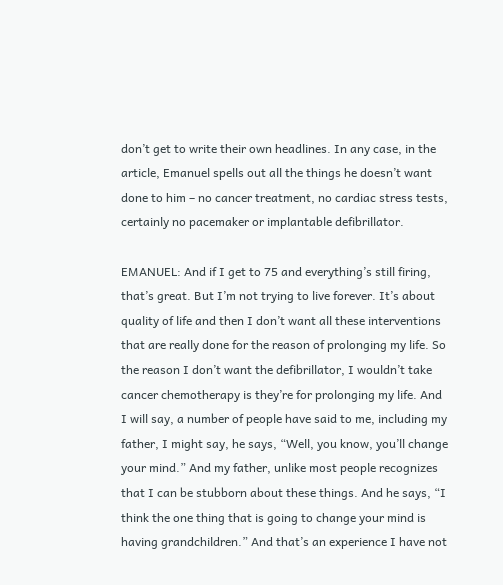don’t get to write their own headlines. In any case, in the article, Emanuel spells out all the things he doesn’t want done to him – no cancer treatment, no cardiac stress tests, certainly no pacemaker or implantable defibrillator.

EMANUEL: And if I get to 75 and everything’s still firing, that’s great. But I’m not trying to live forever. It’s about quality of life and then I don’t want all these interventions that are really done for the reason of prolonging my life. So the reason I don’t want the defibrillator, I wouldn’t take cancer chemotherapy is they’re for prolonging my life. And I will say, a number of people have said to me, including my father, I might say, he says, “Well, you know, you’ll change your mind.” And my father, unlike most people recognizes that I can be stubborn about these things. And he says, “I think the one thing that is going to change your mind is having grandchildren.” And that’s an experience I have not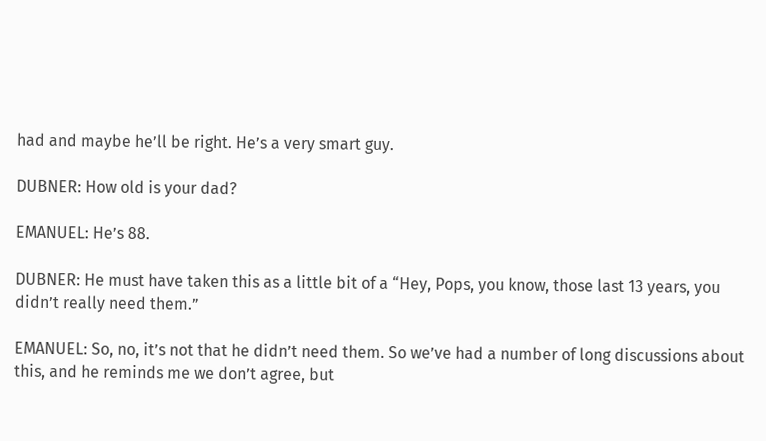had and maybe he’ll be right. He’s a very smart guy.

DUBNER: How old is your dad?

EMANUEL: He’s 88.

DUBNER: He must have taken this as a little bit of a “Hey, Pops, you know, those last 13 years, you didn’t really need them.”

EMANUEL: So, no, it’s not that he didn’t need them. So we’ve had a number of long discussions about this, and he reminds me we don’t agree, but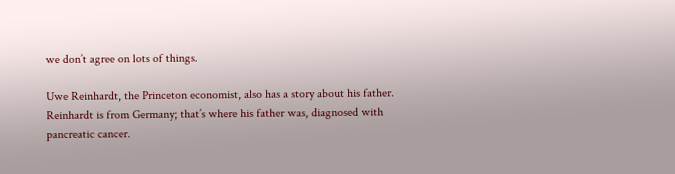we don’t agree on lots of things.

Uwe Reinhardt, the Princeton economist, also has a story about his father. Reinhardt is from Germany; that’s where his father was, diagnosed with pancreatic cancer.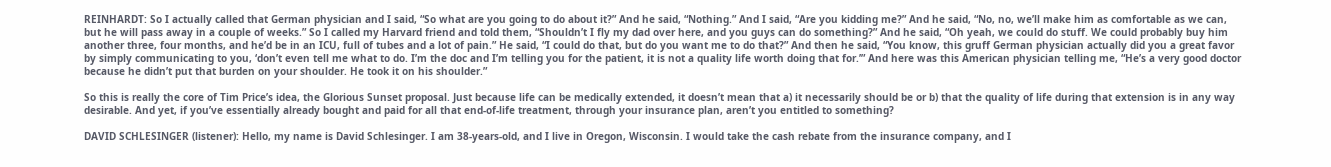REINHARDT: So I actually called that German physician and I said, “So what are you going to do about it?” And he said, “Nothing.” And I said, “Are you kidding me?” And he said, “No, no, we’ll make him as comfortable as we can, but he will pass away in a couple of weeks.” So I called my Harvard friend and told them, “Shouldn’t I fly my dad over here, and you guys can do something?” And he said, “Oh yeah, we could do stuff. We could probably buy him another three, four months, and he’d be in an ICU, full of tubes and a lot of pain.” He said, “I could do that, but do you want me to do that?” And then he said, “You know, this gruff German physician actually did you a great favor by simply communicating to you, ‘don’t even tell me what to do. I’m the doc and I’m telling you for the patient, it is not a quality life worth doing that for.’” And here was this American physician telling me, “He’s a very good doctor because he didn’t put that burden on your shoulder. He took it on his shoulder.”

So this is really the core of Tim Price’s idea, the Glorious Sunset proposal. Just because life can be medically extended, it doesn’t mean that a) it necessarily should be or b) that the quality of life during that extension is in any way desirable. And yet, if you’ve essentially already bought and paid for all that end-of-life treatment, through your insurance plan, aren’t you entitled to something?

DAVID SCHLESINGER (listener): Hello, my name is David Schlesinger. I am 38-years-old, and I live in Oregon, Wisconsin. I would take the cash rebate from the insurance company, and I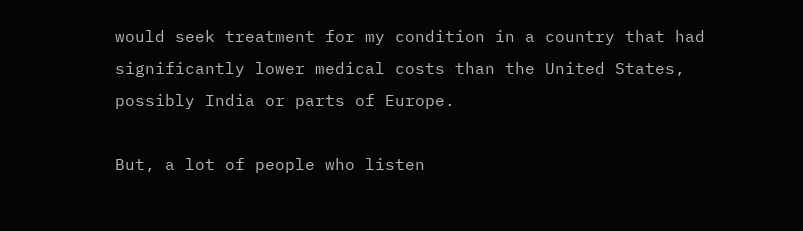would seek treatment for my condition in a country that had significantly lower medical costs than the United States, possibly India or parts of Europe.

But, a lot of people who listen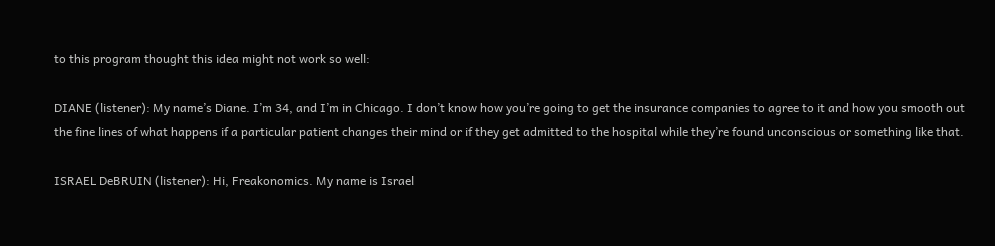to this program thought this idea might not work so well:

DIANE (listener): My name’s Diane. I’m 34, and I’m in Chicago. I don’t know how you’re going to get the insurance companies to agree to it and how you smooth out the fine lines of what happens if a particular patient changes their mind or if they get admitted to the hospital while they’re found unconscious or something like that.

ISRAEL DeBRUIN (listener): Hi, Freakonomics. My name is Israel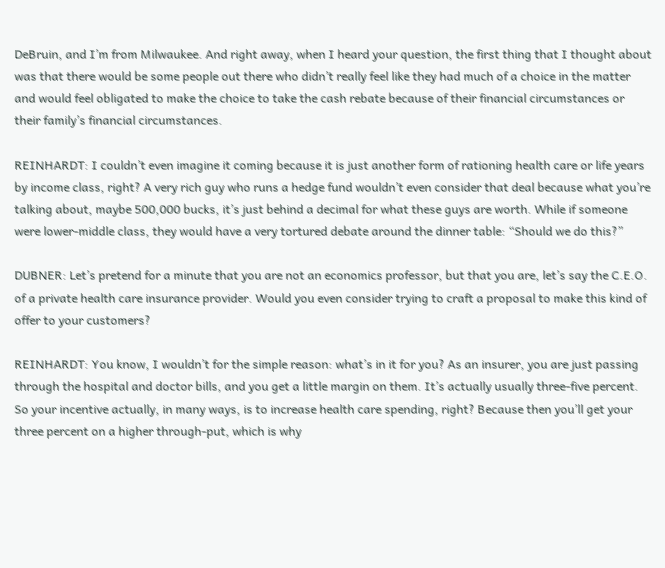DeBruin, and I’m from Milwaukee. And right away, when I heard your question, the first thing that I thought about was that there would be some people out there who didn’t really feel like they had much of a choice in the matter and would feel obligated to make the choice to take the cash rebate because of their financial circumstances or their family’s financial circumstances.

REINHARDT: I couldn’t even imagine it coming because it is just another form of rationing health care or life years by income class, right? A very rich guy who runs a hedge fund wouldn’t even consider that deal because what you’re talking about, maybe 500,000 bucks, it’s just behind a decimal for what these guys are worth. While if someone were lower-middle class, they would have a very tortured debate around the dinner table: “Should we do this?”

DUBNER: Let’s pretend for a minute that you are not an economics professor, but that you are, let’s say the C.E.O. of a private health care insurance provider. Would you even consider trying to craft a proposal to make this kind of offer to your customers?

REINHARDT: You know, I wouldn’t for the simple reason: what’s in it for you? As an insurer, you are just passing through the hospital and doctor bills, and you get a little margin on them. It’s actually usually three-five percent. So your incentive actually, in many ways, is to increase health care spending, right? Because then you’ll get your three percent on a higher through-put, which is why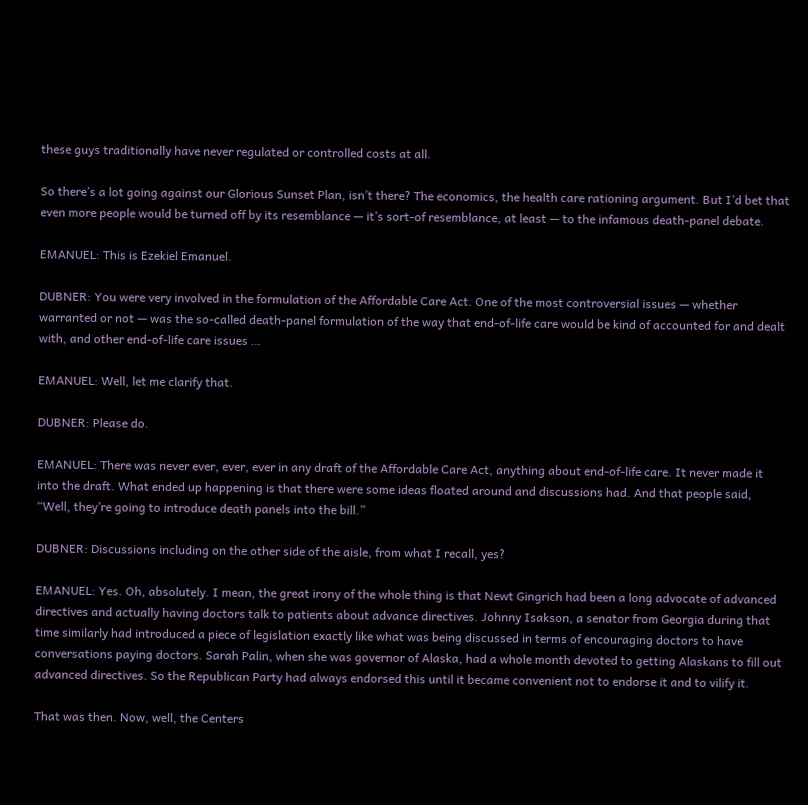these guys traditionally have never regulated or controlled costs at all.

So there’s a lot going against our Glorious Sunset Plan, isn’t there? The economics, the health care rationing argument. But I’d bet that even more people would be turned off by its resemblance — it’s sort-of resemblance, at least — to the infamous death-panel debate.

EMANUEL: This is Ezekiel Emanuel.

DUBNER: You were very involved in the formulation of the Affordable Care Act. One of the most controversial issues — whether warranted or not — was the so-called death-panel formulation of the way that end-of-life care would be kind of accounted for and dealt with, and other end-of-life care issues …

EMANUEL: Well, let me clarify that.

DUBNER: Please do.

EMANUEL: There was never ever, ever, ever in any draft of the Affordable Care Act, anything about end-of-life care. It never made it into the draft. What ended up happening is that there were some ideas floated around and discussions had. And that people said, “Well, they’re going to introduce death panels into the bill.”

DUBNER: Discussions including on the other side of the aisle, from what I recall, yes?

EMANUEL: Yes. Oh, absolutely. I mean, the great irony of the whole thing is that Newt Gingrich had been a long advocate of advanced directives and actually having doctors talk to patients about advance directives. Johnny Isakson, a senator from Georgia during that time similarly had introduced a piece of legislation exactly like what was being discussed in terms of encouraging doctors to have conversations paying doctors. Sarah Palin, when she was governor of Alaska, had a whole month devoted to getting Alaskans to fill out advanced directives. So the Republican Party had always endorsed this until it became convenient not to endorse it and to vilify it.

That was then. Now, well, the Centers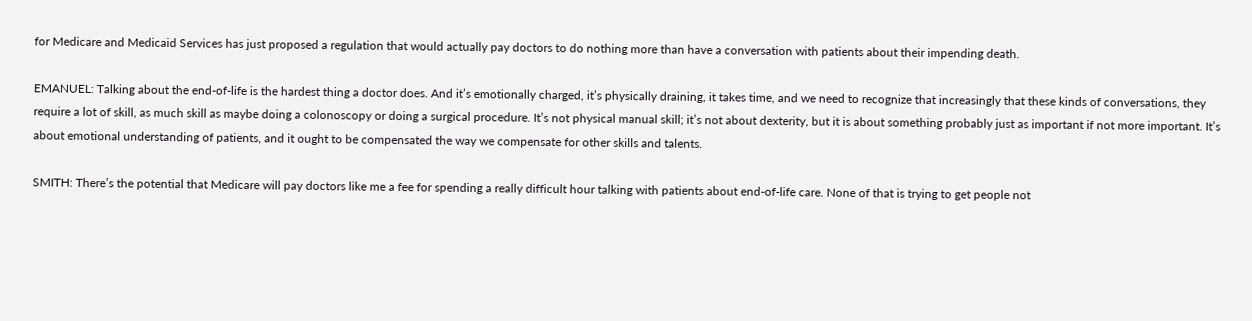for Medicare and Medicaid Services has just proposed a regulation that would actually pay doctors to do nothing more than have a conversation with patients about their impending death.

EMANUEL: Talking about the end-of-life is the hardest thing a doctor does. And it’s emotionally charged, it’s physically draining, it takes time, and we need to recognize that increasingly that these kinds of conversations, they require a lot of skill, as much skill as maybe doing a colonoscopy or doing a surgical procedure. It’s not physical manual skill; it’s not about dexterity, but it is about something probably just as important if not more important. It’s about emotional understanding of patients, and it ought to be compensated the way we compensate for other skills and talents.

SMITH: There’s the potential that Medicare will pay doctors like me a fee for spending a really difficult hour talking with patients about end-of-life care. None of that is trying to get people not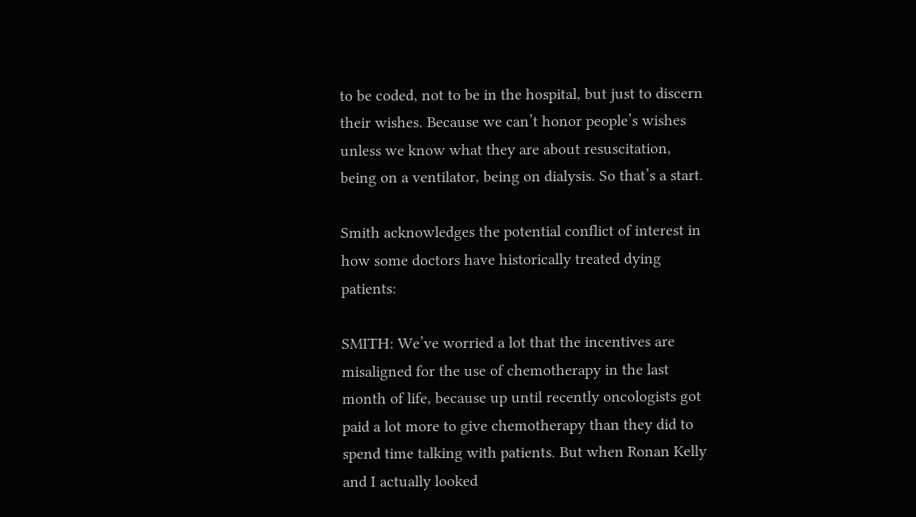to be coded, not to be in the hospital, but just to discern their wishes. Because we can’t honor people’s wishes unless we know what they are about resuscitation, being on a ventilator, being on dialysis. So that’s a start.

Smith acknowledges the potential conflict of interest in how some doctors have historically treated dying patients:

SMITH: We’ve worried a lot that the incentives are misaligned for the use of chemotherapy in the last month of life, because up until recently oncologists got paid a lot more to give chemotherapy than they did to spend time talking with patients. But when Ronan Kelly and I actually looked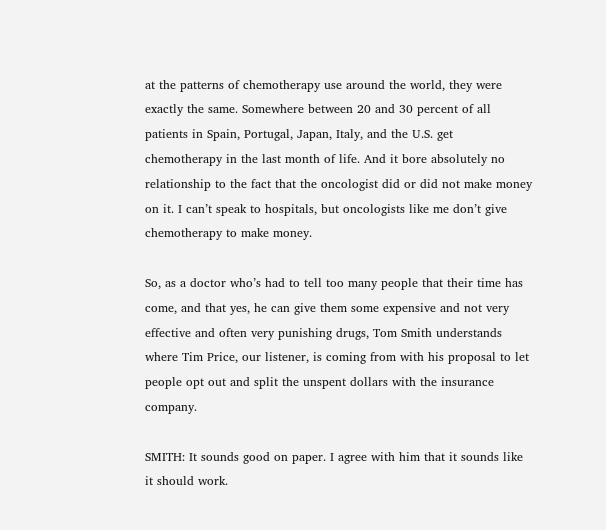at the patterns of chemotherapy use around the world, they were exactly the same. Somewhere between 20 and 30 percent of all patients in Spain, Portugal, Japan, Italy, and the U.S. get chemotherapy in the last month of life. And it bore absolutely no relationship to the fact that the oncologist did or did not make money on it. I can’t speak to hospitals, but oncologists like me don’t give chemotherapy to make money.

So, as a doctor who’s had to tell too many people that their time has come, and that yes, he can give them some expensive and not very effective and often very punishing drugs, Tom Smith understands where Tim Price, our listener, is coming from with his proposal to let people opt out and split the unspent dollars with the insurance company.

SMITH: It sounds good on paper. I agree with him that it sounds like it should work.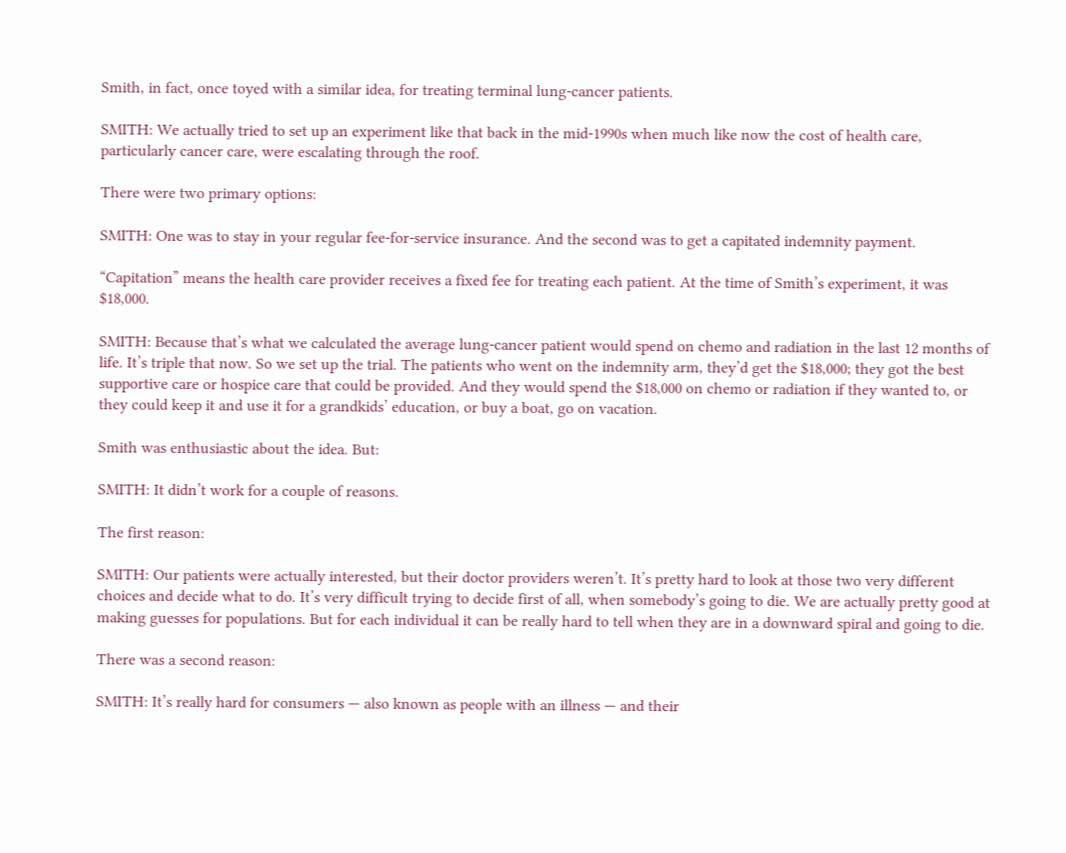Smith, in fact, once toyed with a similar idea, for treating terminal lung-cancer patients.

SMITH: We actually tried to set up an experiment like that back in the mid-1990s when much like now the cost of health care, particularly cancer care, were escalating through the roof.

There were two primary options:

SMITH: One was to stay in your regular fee-for-service insurance. And the second was to get a capitated indemnity payment.

“Capitation” means the health care provider receives a fixed fee for treating each patient. At the time of Smith’s experiment, it was $18,000.

SMITH: Because that’s what we calculated the average lung-cancer patient would spend on chemo and radiation in the last 12 months of life. It’s triple that now. So we set up the trial. The patients who went on the indemnity arm, they’d get the $18,000; they got the best supportive care or hospice care that could be provided. And they would spend the $18,000 on chemo or radiation if they wanted to, or they could keep it and use it for a grandkids’ education, or buy a boat, go on vacation.

Smith was enthusiastic about the idea. But:

SMITH: It didn’t work for a couple of reasons.

The first reason:

SMITH: Our patients were actually interested, but their doctor providers weren’t. It’s pretty hard to look at those two very different choices and decide what to do. It’s very difficult trying to decide first of all, when somebody’s going to die. We are actually pretty good at making guesses for populations. But for each individual it can be really hard to tell when they are in a downward spiral and going to die.

There was a second reason:

SMITH: It’s really hard for consumers — also known as people with an illness — and their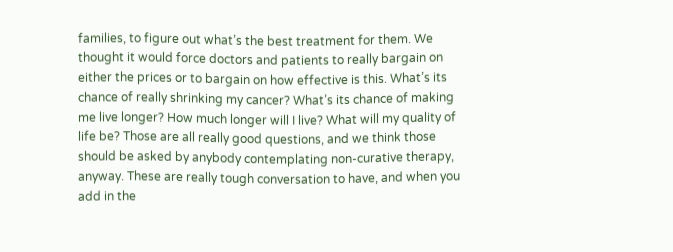families, to figure out what’s the best treatment for them. We thought it would force doctors and patients to really bargain on either the prices or to bargain on how effective is this. What’s its chance of really shrinking my cancer? What’s its chance of making me live longer? How much longer will I live? What will my quality of life be? Those are all really good questions, and we think those should be asked by anybody contemplating non-curative therapy, anyway. These are really tough conversation to have, and when you add in the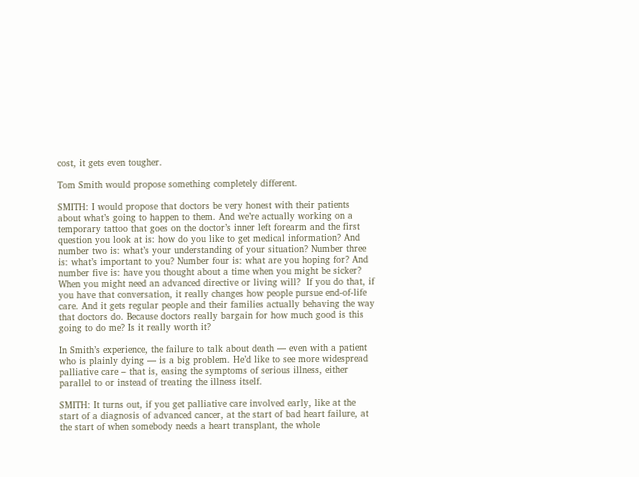cost, it gets even tougher.

Tom Smith would propose something completely different.

SMITH: I would propose that doctors be very honest with their patients about what’s going to happen to them. And we’re actually working on a temporary tattoo that goes on the doctor’s inner left forearm and the first question you look at is: how do you like to get medical information? And number two is: what’s your understanding of your situation? Number three is: what’s important to you? Number four is: what are you hoping for? And number five is: have you thought about a time when you might be sicker? When you might need an advanced directive or living will?  If you do that, if you have that conversation, it really changes how people pursue end-of-life care. And it gets regular people and their families actually behaving the way that doctors do. Because doctors really bargain for how much good is this going to do me? Is it really worth it?

In Smith’s experience, the failure to talk about death — even with a patient who is plainly dying — is a big problem. He’d like to see more widespread palliative care – that is, easing the symptoms of serious illness, either parallel to or instead of treating the illness itself.

SMITH: It turns out, if you get palliative care involved early, like at the start of a diagnosis of advanced cancer, at the start of bad heart failure, at the start of when somebody needs a heart transplant, the whole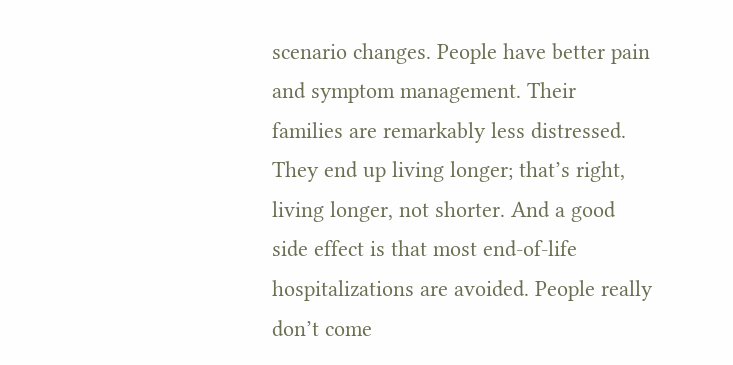scenario changes. People have better pain and symptom management. Their families are remarkably less distressed. They end up living longer; that’s right, living longer, not shorter. And a good side effect is that most end-of-life hospitalizations are avoided. People really don’t come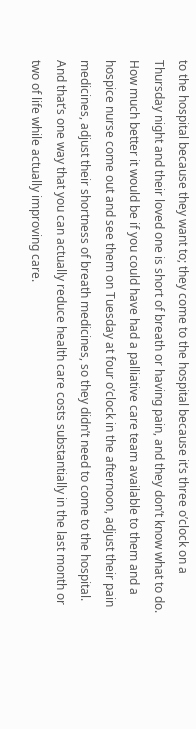to the hospital because they want to; they come to the hospital because it’s three o’clock on a Thursday night and their loved one is short of breath or having pain, and they don’t know what to do. How much better it would be if you could have had a palliative care team available to them and a hospice nurse come out and see them on Tuesday at four o’clock in the afternoon, adjust their pain medicines, adjust their shortness of breath medicines, so they didn’t need to come to the hospital. And that’s one way that you can actually reduce health care costs substantially in the last month or two of life while actually improving care.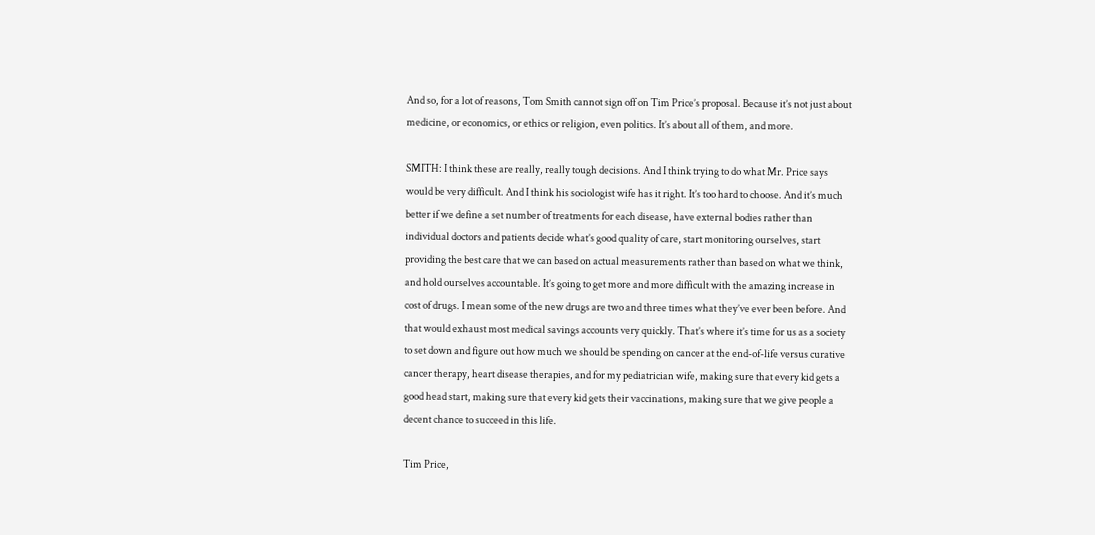And so, for a lot of reasons, Tom Smith cannot sign off on Tim Price’s proposal. Because it’s not just about medicine, or economics, or ethics or religion, even politics. It’s about all of them, and more.

SMITH: I think these are really, really tough decisions. And I think trying to do what Mr. Price says would be very difficult. And I think his sociologist wife has it right. It’s too hard to choose. And it’s much better if we define a set number of treatments for each disease, have external bodies rather than individual doctors and patients decide what’s good quality of care, start monitoring ourselves, start providing the best care that we can based on actual measurements rather than based on what we think, and hold ourselves accountable. It’s going to get more and more difficult with the amazing increase in cost of drugs. I mean some of the new drugs are two and three times what they’ve ever been before. And that would exhaust most medical savings accounts very quickly. That’s where it’s time for us as a society to set down and figure out how much we should be spending on cancer at the end-of-life versus curative cancer therapy, heart disease therapies, and for my pediatrician wife, making sure that every kid gets a good head start, making sure that every kid gets their vaccinations, making sure that we give people a decent chance to succeed in this life.

Tim Price,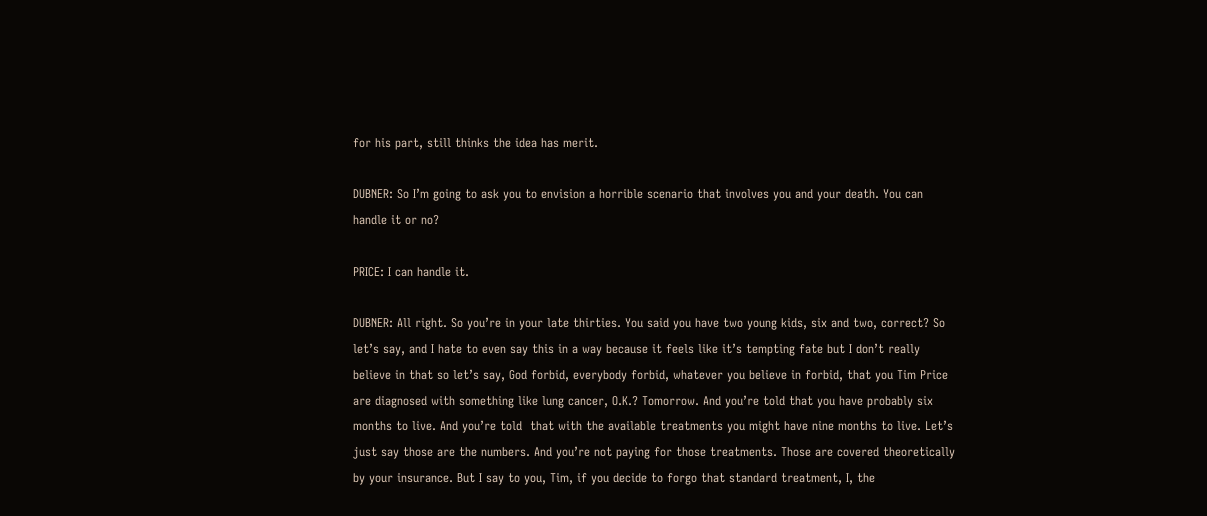for his part, still thinks the idea has merit.

DUBNER: So I’m going to ask you to envision a horrible scenario that involves you and your death. You can handle it or no?

PRICE: I can handle it.

DUBNER: All right. So you’re in your late thirties. You said you have two young kids, six and two, correct? So let’s say, and I hate to even say this in a way because it feels like it’s tempting fate but I don’t really believe in that so let’s say, God forbid, everybody forbid, whatever you believe in forbid, that you Tim Price are diagnosed with something like lung cancer, O.K.? Tomorrow. And you’re told that you have probably six months to live. And you’re told  that with the available treatments you might have nine months to live. Let’s just say those are the numbers. And you’re not paying for those treatments. Those are covered theoretically by your insurance. But I say to you, Tim, if you decide to forgo that standard treatment, I, the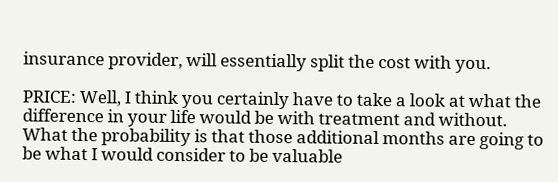insurance provider, will essentially split the cost with you.

PRICE: Well, I think you certainly have to take a look at what the difference in your life would be with treatment and without. What the probability is that those additional months are going to be what I would consider to be valuable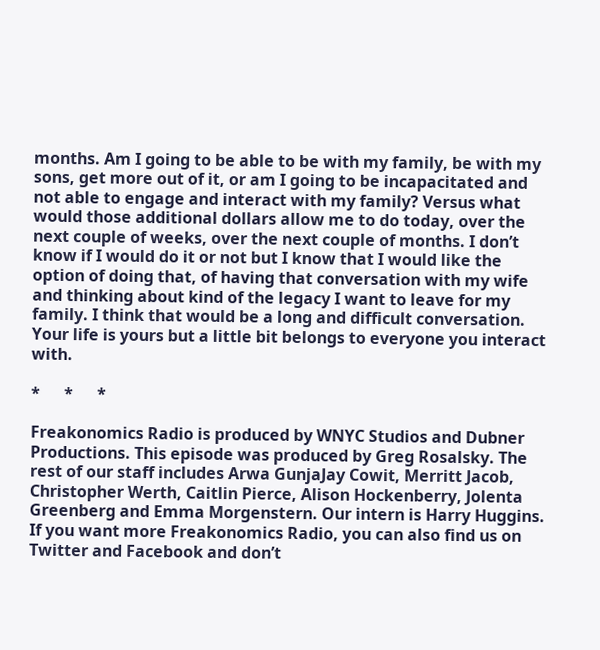months. Am I going to be able to be with my family, be with my sons, get more out of it, or am I going to be incapacitated and not able to engage and interact with my family? Versus what would those additional dollars allow me to do today, over the next couple of weeks, over the next couple of months. I don’t know if I would do it or not but I know that I would like the option of doing that, of having that conversation with my wife and thinking about kind of the legacy I want to leave for my family. I think that would be a long and difficult conversation. Your life is yours but a little bit belongs to everyone you interact with.

*      *      *

Freakonomics Radio is produced by WNYC Studios and Dubner Productions. This episode was produced by Greg Rosalsky. The rest of our staff includes Arwa GunjaJay Cowit, Merritt Jacob, Christopher Werth, Caitlin Pierce, Alison Hockenberry, Jolenta Greenberg and Emma Morgenstern. Our intern is Harry Huggins. If you want more Freakonomics Radio, you can also find us on Twitter and Facebook and don’t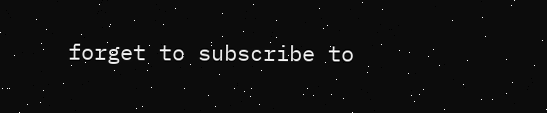forget to subscribe to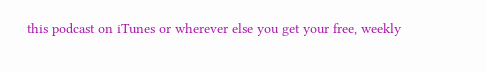this podcast on iTunes or wherever else you get your free, weekly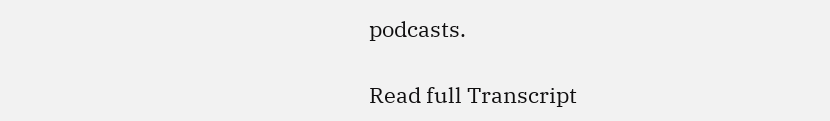podcasts.

Read full Transcript